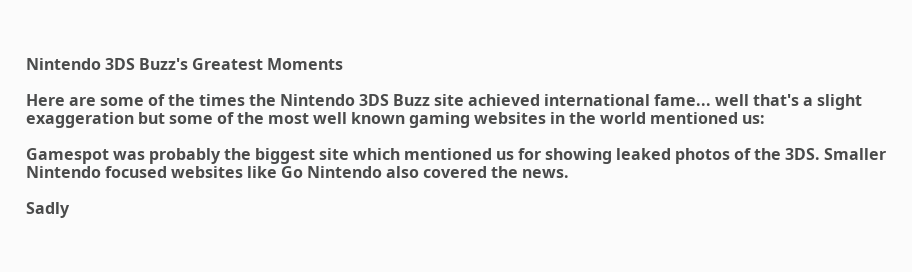Nintendo 3DS Buzz's Greatest Moments

Here are some of the times the Nintendo 3DS Buzz site achieved international fame... well that's a slight exaggeration but some of the most well known gaming websites in the world mentioned us:

Gamespot was probably the biggest site which mentioned us for showing leaked photos of the 3DS. Smaller Nintendo focused websites like Go Nintendo also covered the news.

Sadly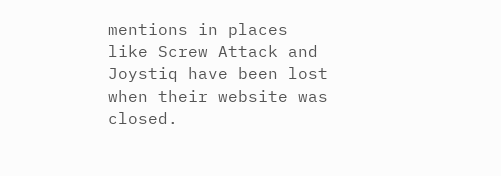mentions in places like Screw Attack and Joystiq have been lost when their website was closed.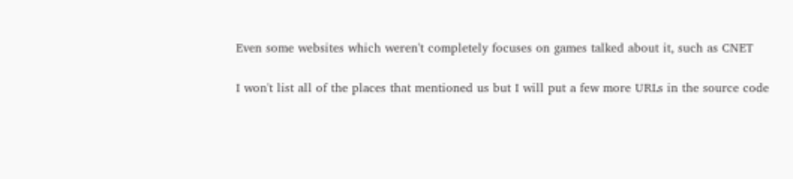Even some websites which weren't completely focuses on games talked about it, such as CNET

I won't list all of the places that mentioned us but I will put a few more URLs in the source code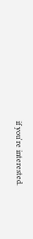if you're interested.